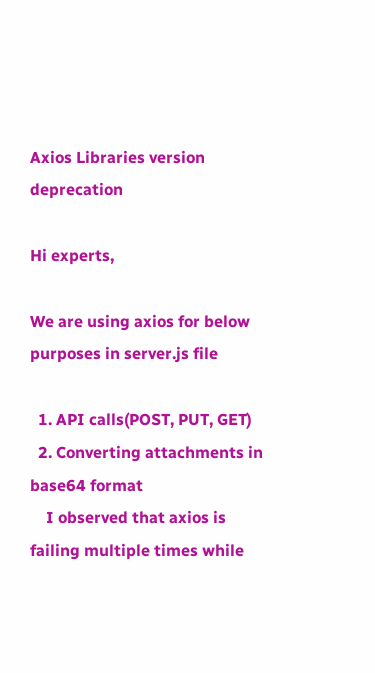Axios Libraries version deprecation

Hi experts,

We are using axios for below purposes in server.js file

  1. API calls(POST, PUT, GET)
  2. Converting attachments in base64 format
    I observed that axios is failing multiple times while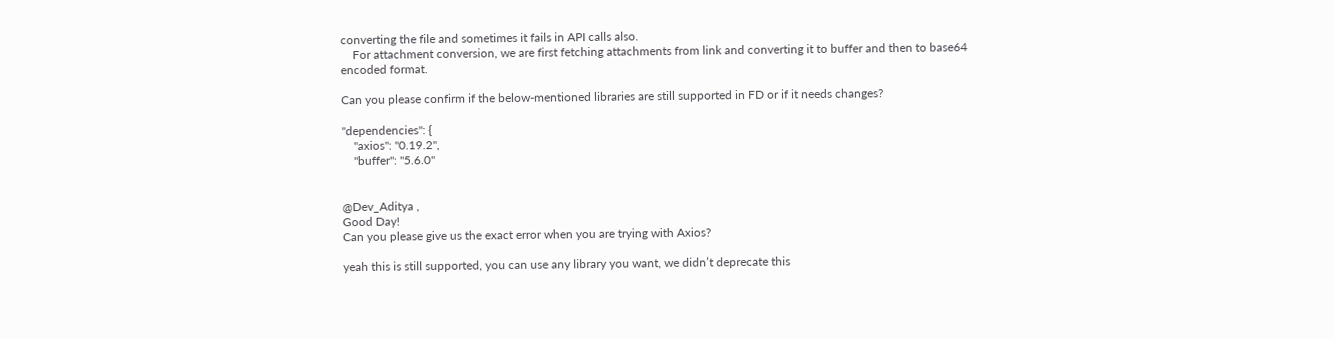converting the file and sometimes it fails in API calls also.
    For attachment conversion, we are first fetching attachments from link and converting it to buffer and then to base64 encoded format.

Can you please confirm if the below-mentioned libraries are still supported in FD or if it needs changes?

"dependencies": {
    "axios": "0.19.2",
    "buffer": "5.6.0"


@Dev_Aditya ,
Good Day!
Can you please give us the exact error when you are trying with Axios?

yeah this is still supported, you can use any library you want, we didn’t deprecate this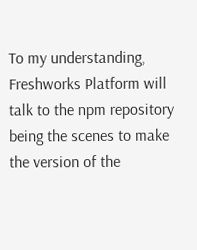To my understanding, Freshworks Platform will talk to the npm repository being the scenes to make the version of the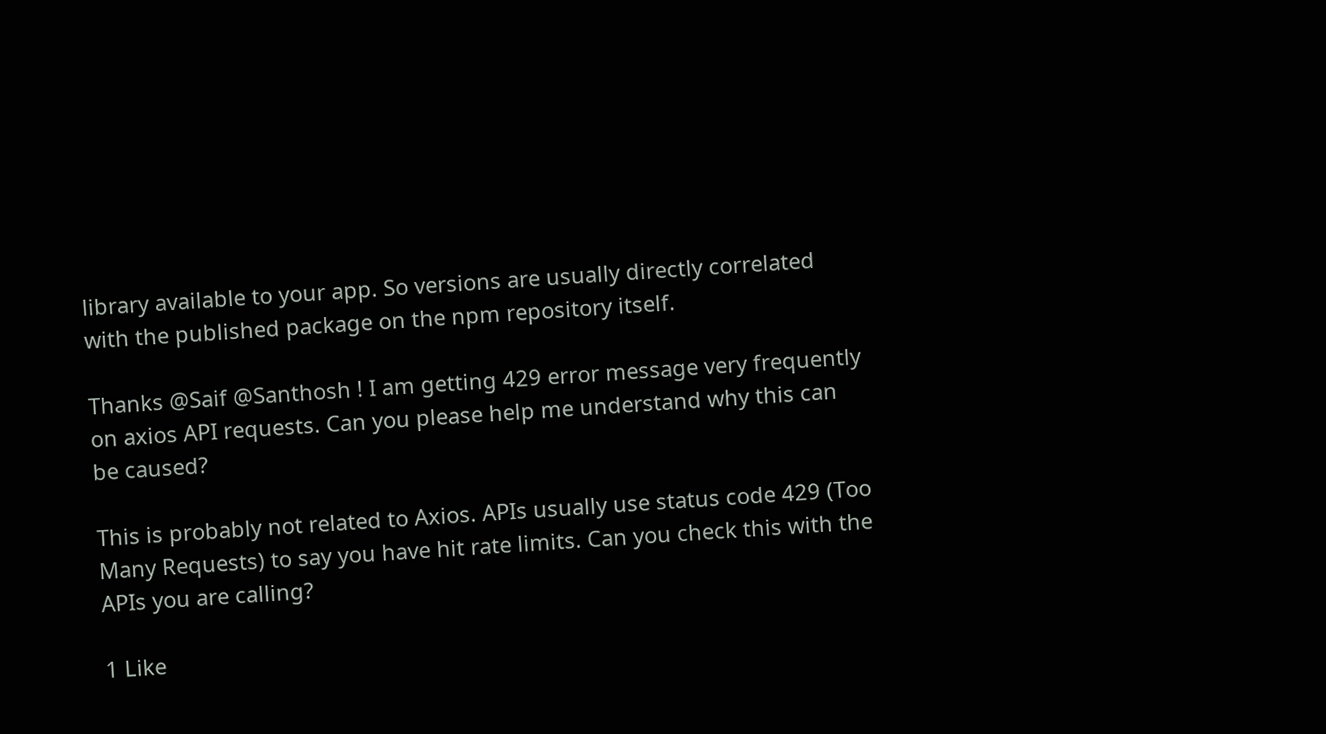library available to your app. So versions are usually directly correlated with the published package on the npm repository itself.

Thanks @Saif @Santhosh ! I am getting 429 error message very frequently on axios API requests. Can you please help me understand why this can be caused?

This is probably not related to Axios. APIs usually use status code 429 (Too Many Requests) to say you have hit rate limits. Can you check this with the APIs you are calling?

1 Like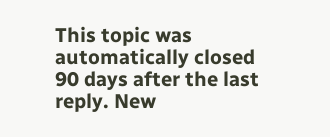This topic was automatically closed 90 days after the last reply. New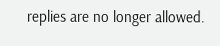replies are no longer allowed.